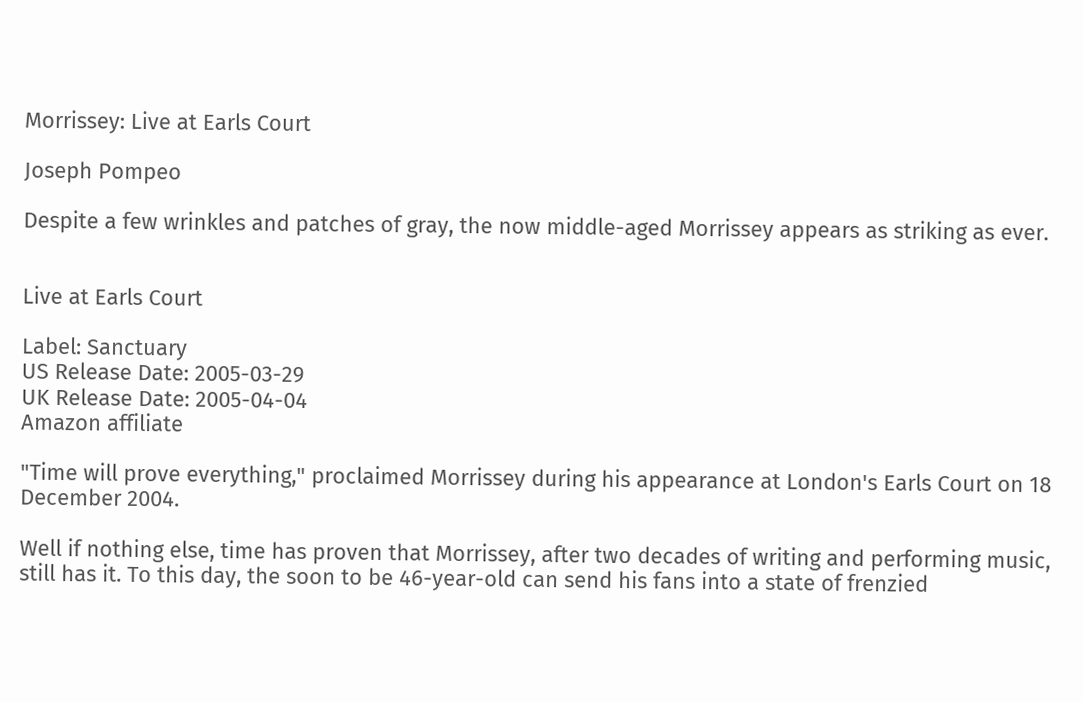Morrissey: Live at Earls Court

Joseph Pompeo

Despite a few wrinkles and patches of gray, the now middle-aged Morrissey appears as striking as ever.


Live at Earls Court

Label: Sanctuary
US Release Date: 2005-03-29
UK Release Date: 2005-04-04
Amazon affiliate

"Time will prove everything," proclaimed Morrissey during his appearance at London's Earls Court on 18 December 2004.

Well if nothing else, time has proven that Morrissey, after two decades of writing and performing music, still has it. To this day, the soon to be 46-year-old can send his fans into a state of frenzied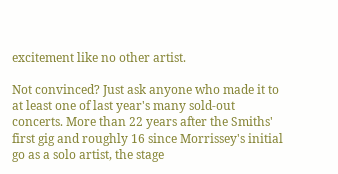excitement like no other artist.

Not convinced? Just ask anyone who made it to at least one of last year's many sold-out concerts. More than 22 years after the Smiths' first gig and roughly 16 since Morrissey's initial go as a solo artist, the stage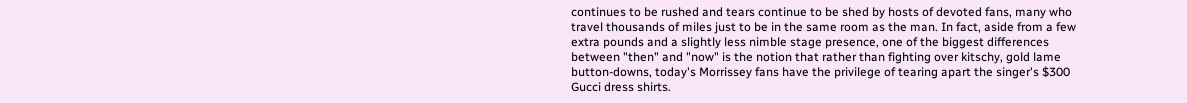continues to be rushed and tears continue to be shed by hosts of devoted fans, many who travel thousands of miles just to be in the same room as the man. In fact, aside from a few extra pounds and a slightly less nimble stage presence, one of the biggest differences between "then" and "now" is the notion that rather than fighting over kitschy, gold lame button-downs, today's Morrissey fans have the privilege of tearing apart the singer's $300 Gucci dress shirts.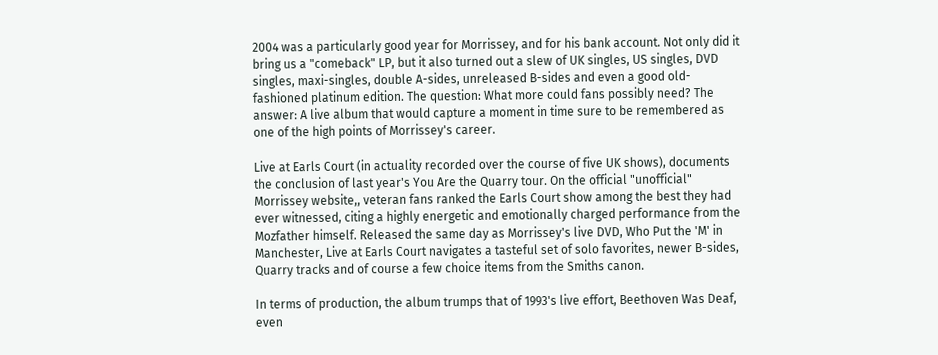2004 was a particularly good year for Morrissey, and for his bank account. Not only did it bring us a "comeback" LP, but it also turned out a slew of UK singles, US singles, DVD singles, maxi-singles, double A-sides, unreleased B-sides and even a good old-fashioned platinum edition. The question: What more could fans possibly need? The answer: A live album that would capture a moment in time sure to be remembered as one of the high points of Morrissey's career.

Live at Earls Court (in actuality recorded over the course of five UK shows), documents the conclusion of last year's You Are the Quarry tour. On the official "unofficial" Morrissey website,, veteran fans ranked the Earls Court show among the best they had ever witnessed, citing a highly energetic and emotionally charged performance from the Mozfather himself. Released the same day as Morrissey's live DVD, Who Put the 'M' in Manchester, Live at Earls Court navigates a tasteful set of solo favorites, newer B-sides, Quarry tracks and of course a few choice items from the Smiths canon.

In terms of production, the album trumps that of 1993's live effort, Beethoven Was Deaf, even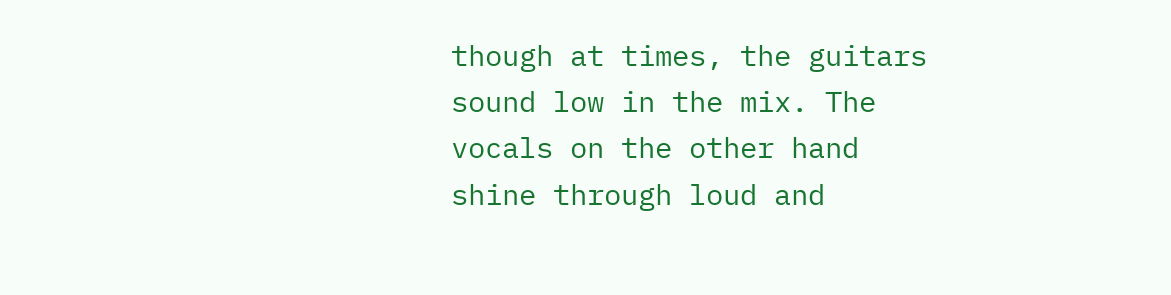though at times, the guitars sound low in the mix. The vocals on the other hand shine through loud and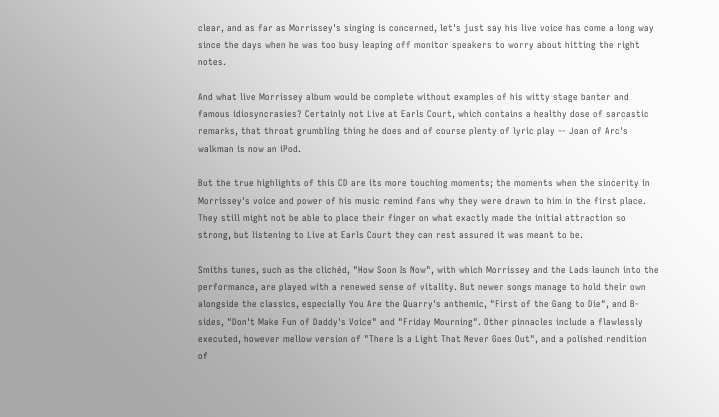clear, and as far as Morrissey's singing is concerned, let's just say his live voice has come a long way since the days when he was too busy leaping off monitor speakers to worry about hitting the right notes.

And what live Morrissey album would be complete without examples of his witty stage banter and famous idiosyncrasies? Certainly not Live at Earls Court, which contains a healthy dose of sarcastic remarks, that throat grumbling thing he does and of course plenty of lyric play -- Joan of Arc's walkman is now an iPod.

But the true highlights of this CD are its more touching moments; the moments when the sincerity in Morrissey's voice and power of his music remind fans why they were drawn to him in the first place. They still might not be able to place their finger on what exactly made the initial attraction so strong, but listening to Live at Earls Court they can rest assured it was meant to be.

Smiths tunes, such as the clichéd, "How Soon Is Now", with which Morrissey and the Lads launch into the performance, are played with a renewed sense of vitality. But newer songs manage to hold their own alongside the classics, especially You Are the Quarry's anthemic, "First of the Gang to Die", and B-sides, "Don't Make Fun of Daddy's Voice" and "Friday Mourning". Other pinnacles include a flawlessly executed, however mellow version of "There Is a Light That Never Goes Out", and a polished rendition of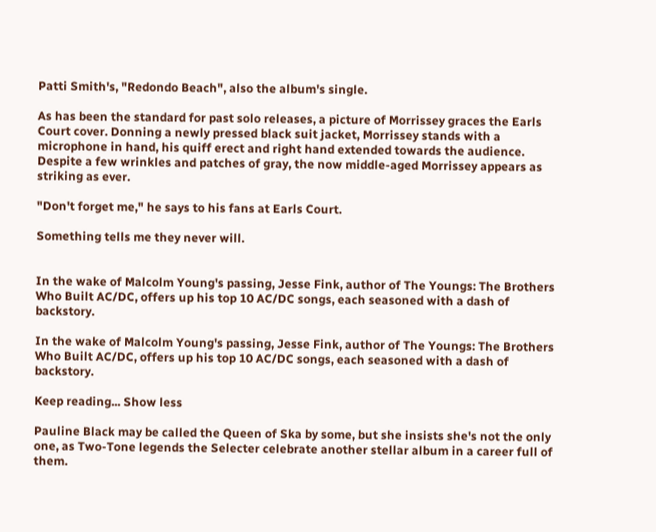Patti Smith's, "Redondo Beach", also the album's single.

As has been the standard for past solo releases, a picture of Morrissey graces the Earls Court cover. Donning a newly pressed black suit jacket, Morrissey stands with a microphone in hand, his quiff erect and right hand extended towards the audience. Despite a few wrinkles and patches of gray, the now middle-aged Morrissey appears as striking as ever.

"Don't forget me," he says to his fans at Earls Court.

Something tells me they never will.


In the wake of Malcolm Young's passing, Jesse Fink, author of The Youngs: The Brothers Who Built AC/DC, offers up his top 10 AC/DC songs, each seasoned with a dash of backstory.

In the wake of Malcolm Young's passing, Jesse Fink, author of The Youngs: The Brothers Who Built AC/DC, offers up his top 10 AC/DC songs, each seasoned with a dash of backstory.

Keep reading... Show less

Pauline Black may be called the Queen of Ska by some, but she insists she's not the only one, as Two-Tone legends the Selecter celebrate another stellar album in a career full of them.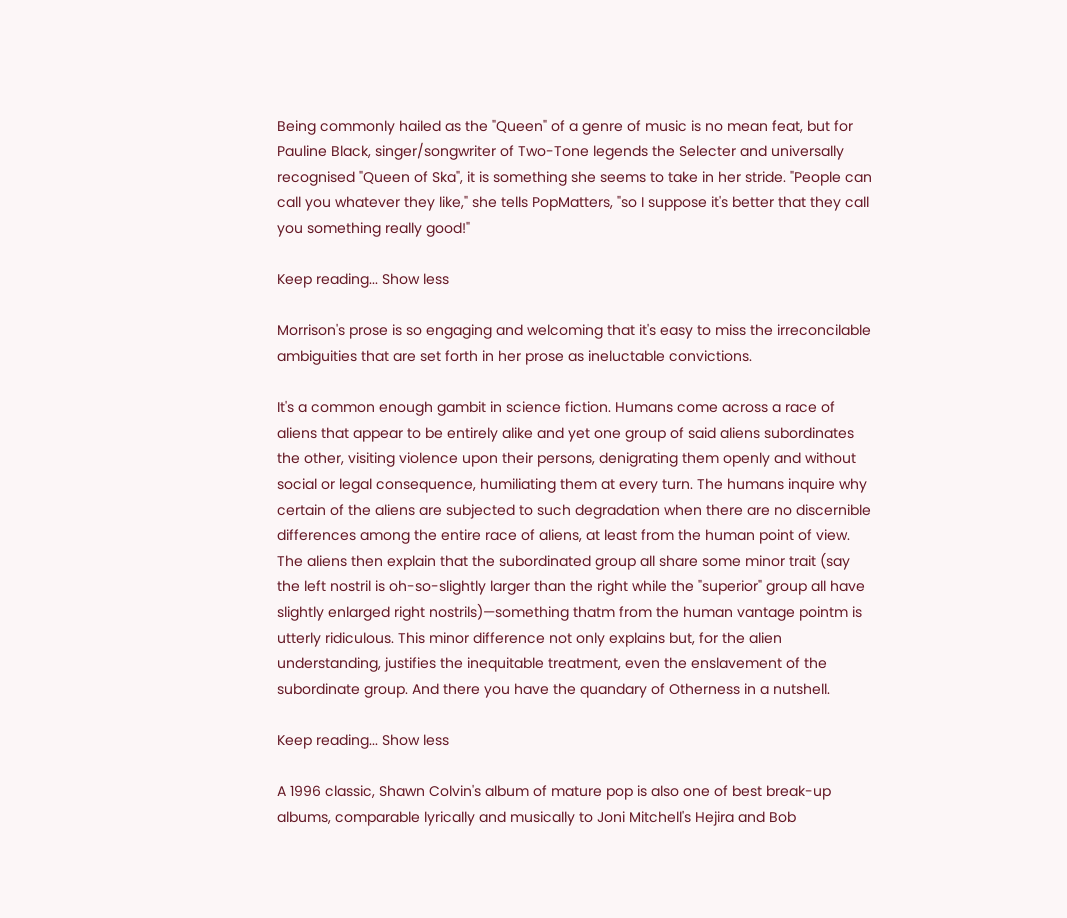Being commonly hailed as the "Queen" of a genre of music is no mean feat, but for Pauline Black, singer/songwriter of Two-Tone legends the Selecter and universally recognised "Queen of Ska", it is something she seems to take in her stride. "People can call you whatever they like," she tells PopMatters, "so I suppose it's better that they call you something really good!"

Keep reading... Show less

Morrison's prose is so engaging and welcoming that it's easy to miss the irreconcilable ambiguities that are set forth in her prose as ineluctable convictions.

It's a common enough gambit in science fiction. Humans come across a race of aliens that appear to be entirely alike and yet one group of said aliens subordinates the other, visiting violence upon their persons, denigrating them openly and without social or legal consequence, humiliating them at every turn. The humans inquire why certain of the aliens are subjected to such degradation when there are no discernible differences among the entire race of aliens, at least from the human point of view. The aliens then explain that the subordinated group all share some minor trait (say the left nostril is oh-so-slightly larger than the right while the "superior" group all have slightly enlarged right nostrils)—something thatm from the human vantage pointm is utterly ridiculous. This minor difference not only explains but, for the alien understanding, justifies the inequitable treatment, even the enslavement of the subordinate group. And there you have the quandary of Otherness in a nutshell.

Keep reading... Show less

A 1996 classic, Shawn Colvin's album of mature pop is also one of best break-up albums, comparable lyrically and musically to Joni Mitchell's Hejira and Bob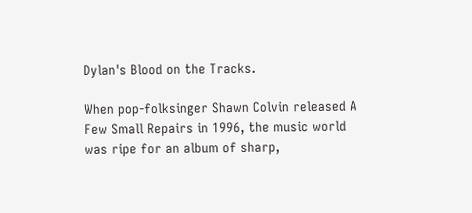Dylan's Blood on the Tracks.

When pop-folksinger Shawn Colvin released A Few Small Repairs in 1996, the music world was ripe for an album of sharp,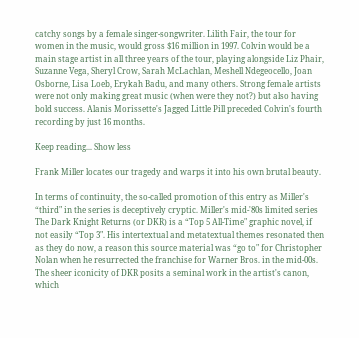catchy songs by a female singer-songwriter. Lilith Fair, the tour for women in the music, would gross $16 million in 1997. Colvin would be a main stage artist in all three years of the tour, playing alongside Liz Phair, Suzanne Vega, Sheryl Crow, Sarah McLachlan, Meshell Ndegeocello, Joan Osborne, Lisa Loeb, Erykah Badu, and many others. Strong female artists were not only making great music (when were they not?) but also having bold success. Alanis Morissette's Jagged Little Pill preceded Colvin's fourth recording by just 16 months.

Keep reading... Show less

Frank Miller locates our tragedy and warps it into his own brutal beauty.

In terms of continuity, the so-called promotion of this entry as Miller's “third" in the series is deceptively cryptic. Miller's mid-'80s limited series The Dark Knight Returns (or DKR) is a “Top 5 All-Time" graphic novel, if not easily “Top 3". His intertextual and metatextual themes resonated then as they do now, a reason this source material was “go to" for Christopher Nolan when he resurrected the franchise for Warner Bros. in the mid-00s. The sheer iconicity of DKR posits a seminal work in the artist's canon, which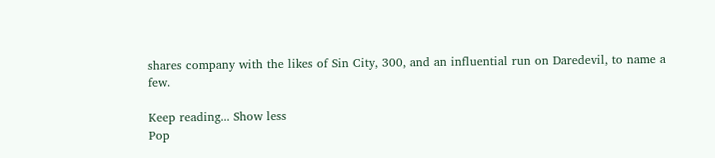shares company with the likes of Sin City, 300, and an influential run on Daredevil, to name a few.

Keep reading... Show less
Pop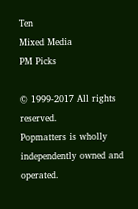Ten
Mixed Media
PM Picks

© 1999-2017 All rights reserved.
Popmatters is wholly independently owned and operated.